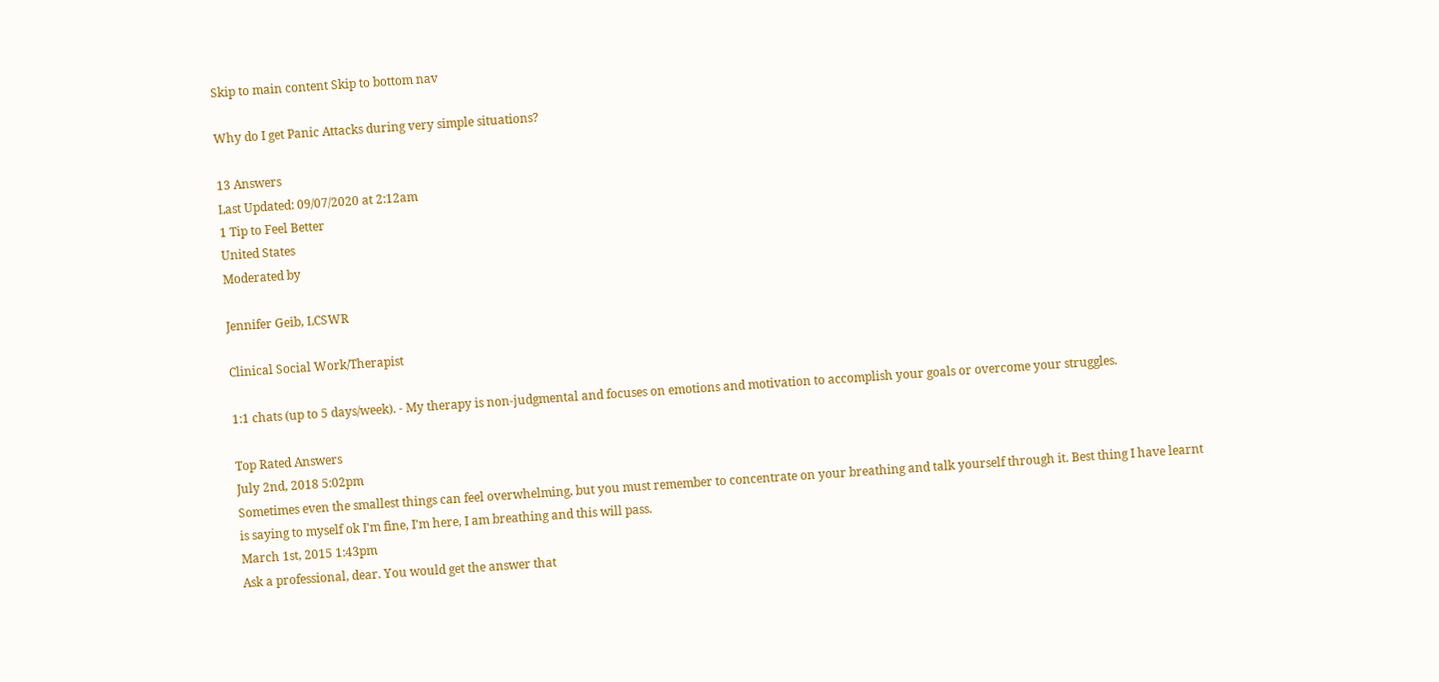Skip to main content Skip to bottom nav

Why do I get Panic Attacks during very simple situations?

13 Answers
Last Updated: 09/07/2020 at 2:12am
1 Tip to Feel Better
United States
Moderated by

Jennifer Geib, LCSWR

Clinical Social Work/Therapist

1:1 chats (up to 5 days/week). - My therapy is non-judgmental and focuses on emotions and motivation to accomplish your goals or overcome your struggles.

Top Rated Answers
July 2nd, 2018 5:02pm
Sometimes even the smallest things can feel overwhelming, but you must remember to concentrate on your breathing and talk yourself through it. Best thing I have learnt is saying to myself ok I'm fine, I'm here, I am breathing and this will pass.
March 1st, 2015 1:43pm
Ask a professional, dear. You would get the answer that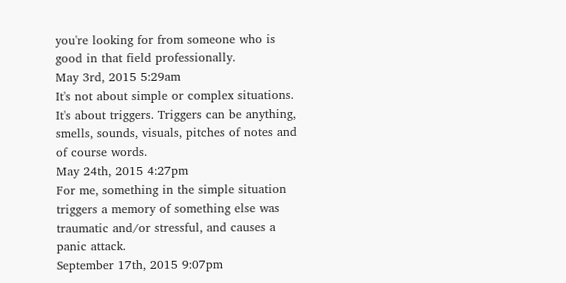you're looking for from someone who is good in that field professionally.
May 3rd, 2015 5:29am
It's not about simple or complex situations. It's about triggers. Triggers can be anything, smells, sounds, visuals, pitches of notes and of course words.
May 24th, 2015 4:27pm
For me, something in the simple situation triggers a memory of something else was traumatic and/or stressful, and causes a panic attack.
September 17th, 2015 9:07pm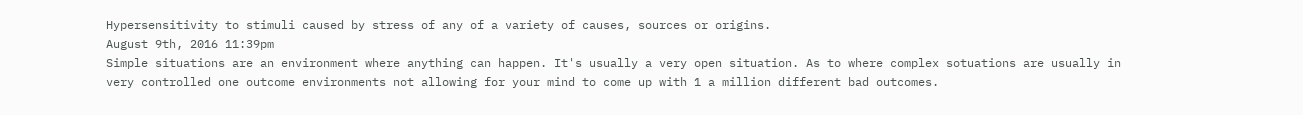Hypersensitivity to stimuli caused by stress of any of a variety of causes, sources or origins.
August 9th, 2016 11:39pm
Simple situations are an environment where anything can happen. It's usually a very open situation. As to where complex sotuations are usually in very controlled one outcome environments not allowing for your mind to come up with 1 a million different bad outcomes.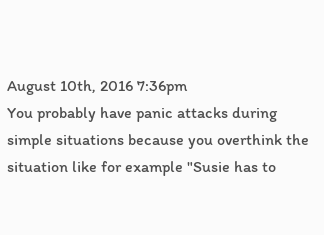August 10th, 2016 7:36pm
You probably have panic attacks during simple situations because you overthink the situation like for example "Susie has to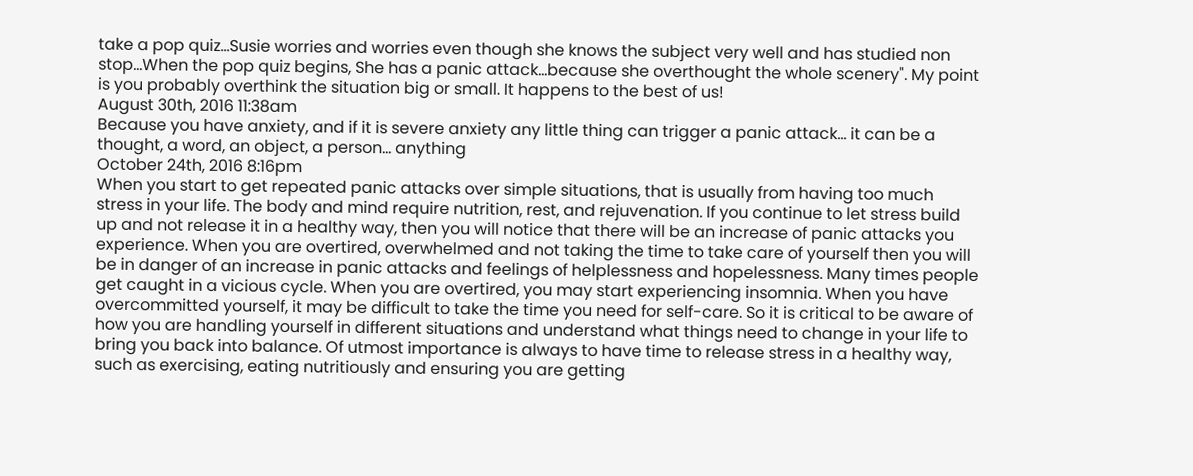take a pop quiz...Susie worries and worries even though she knows the subject very well and has studied non stop...When the pop quiz begins, She has a panic attack...because she overthought the whole scenery". My point is you probably overthink the situation big or small. It happens to the best of us!
August 30th, 2016 11:38am
Because you have anxiety, and if it is severe anxiety any little thing can trigger a panic attack... it can be a thought, a word, an object, a person... anything
October 24th, 2016 8:16pm
When you start to get repeated panic attacks over simple situations, that is usually from having too much stress in your life. The body and mind require nutrition, rest, and rejuvenation. If you continue to let stress build up and not release it in a healthy way, then you will notice that there will be an increase of panic attacks you experience. When you are overtired, overwhelmed and not taking the time to take care of yourself then you will be in danger of an increase in panic attacks and feelings of helplessness and hopelessness. Many times people get caught in a vicious cycle. When you are overtired, you may start experiencing insomnia. When you have overcommitted yourself, it may be difficult to take the time you need for self-care. So it is critical to be aware of how you are handling yourself in different situations and understand what things need to change in your life to bring you back into balance. Of utmost importance is always to have time to release stress in a healthy way, such as exercising, eating nutritiously and ensuring you are getting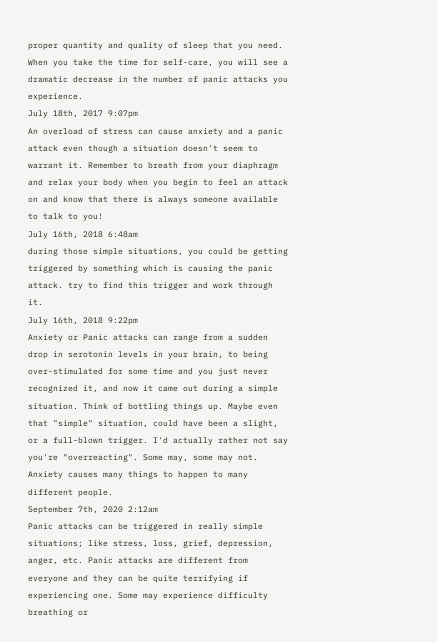proper quantity and quality of sleep that you need. When you take the time for self-care, you will see a dramatic decrease in the number of panic attacks you experience.
July 18th, 2017 9:07pm
An overload of stress can cause anxiety and a panic attack even though a situation doesn't seem to warrant it. Remember to breath from your diaphragm and relax your body when you begin to feel an attack on and know that there is always someone available to talk to you!
July 16th, 2018 6:48am
during those simple situations, you could be getting triggered by something which is causing the panic attack. try to find this trigger and work through it.
July 16th, 2018 9:22pm
Anxiety or Panic attacks can range from a sudden drop in serotonin levels in your brain, to being over-stimulated for some time and you just never recognized it, and now it came out during a simple situation. Think of bottling things up. Maybe even that "simple" situation, could have been a slight, or a full-blown trigger. I'd actually rather not say you're "overreacting". Some may, some may not. Anxiety causes many things to happen to many different people.
September 7th, 2020 2:12am
Panic attacks can be triggered in really simple situations; like stress, loss, grief, depression, anger, etc. Panic attacks are different from everyone and they can be quite terrifying if experiencing one. Some may experience difficulty breathing or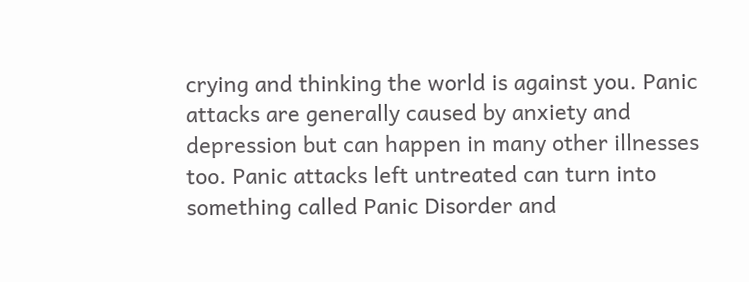crying and thinking the world is against you. Panic attacks are generally caused by anxiety and depression but can happen in many other illnesses too. Panic attacks left untreated can turn into something called Panic Disorder and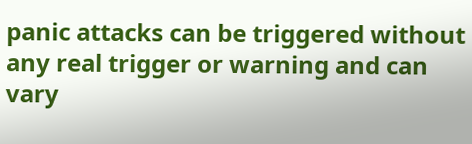panic attacks can be triggered without any real trigger or warning and can vary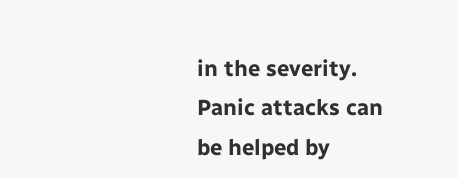in the severity. Panic attacks can be helped by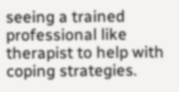seeing a trained professional like therapist to help with coping strategies.